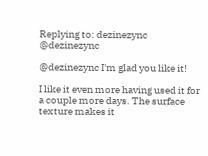Replying to: dezinezync @dezinezync

@dezinezync I'm glad you like it!

I like it even more having used it for a couple more days. The surface texture makes it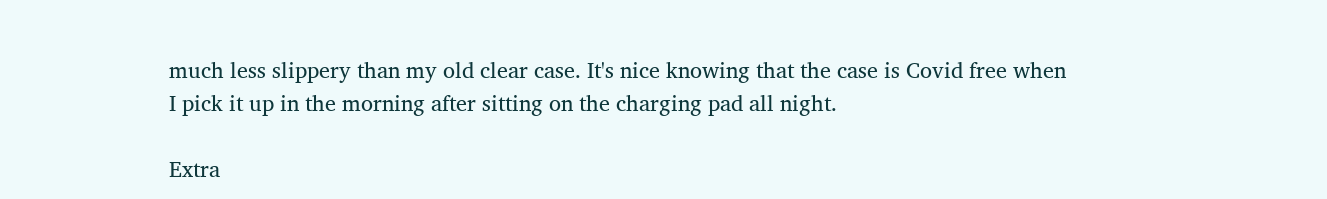much less slippery than my old clear case. It's nice knowing that the case is Covid free when I pick it up in the morning after sitting on the charging pad all night.

Extra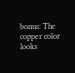bonus: The copper color looks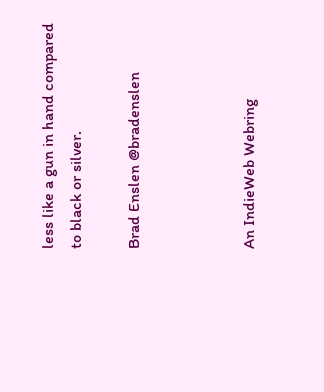less like a gun in hand compared to black or silver.

Brad Enslen @bradenslen



An IndieWeb Webring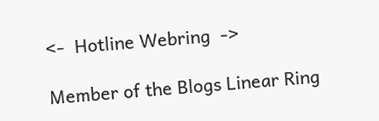<-  Hotline Webring  ->

Member of the Blogs Linear Ring